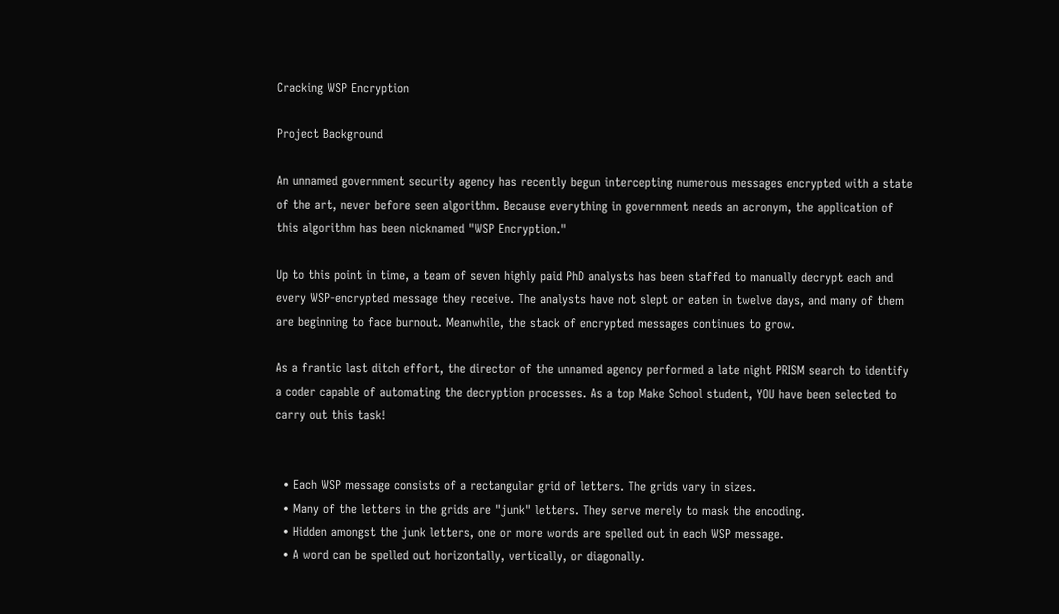Cracking WSP Encryption

Project Background

An unnamed government security agency has recently begun intercepting numerous messages encrypted with a state of the art, never before seen algorithm. Because everything in government needs an acronym, the application of this algorithm has been nicknamed "WSP Encryption."

Up to this point in time, a team of seven highly paid PhD analysts has been staffed to manually decrypt each and every WSP-encrypted message they receive. The analysts have not slept or eaten in twelve days, and many of them are beginning to face burnout. Meanwhile, the stack of encrypted messages continues to grow.

As a frantic last ditch effort, the director of the unnamed agency performed a late night PRISM search to identify a coder capable of automating the decryption processes. As a top Make School student, YOU have been selected to carry out this task!


  • Each WSP message consists of a rectangular grid of letters. The grids vary in sizes.
  • Many of the letters in the grids are "junk" letters. They serve merely to mask the encoding.
  • Hidden amongst the junk letters, one or more words are spelled out in each WSP message.
  • A word can be spelled out horizontally, vertically, or diagonally.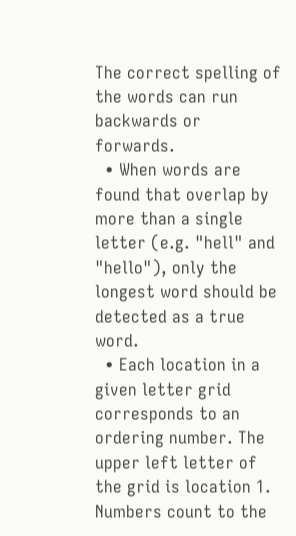The correct spelling of the words can run backwards or forwards.
  • When words are found that overlap by more than a single letter (e.g. "hell" and "hello"), only the longest word should be detected as a true word.
  • Each location in a given letter grid corresponds to an ordering number. The upper left letter of the grid is location 1. Numbers count to the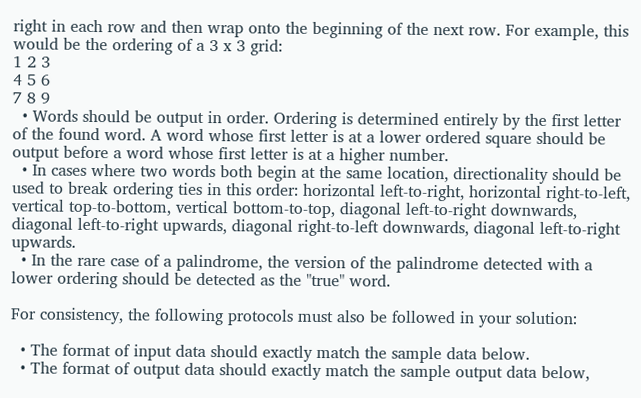right in each row and then wrap onto the beginning of the next row. For example, this would be the ordering of a 3 x 3 grid:
1 2 3
4 5 6
7 8 9
  • Words should be output in order. Ordering is determined entirely by the first letter of the found word. A word whose first letter is at a lower ordered square should be output before a word whose first letter is at a higher number.
  • In cases where two words both begin at the same location, directionality should be used to break ordering ties in this order: horizontal left-to-right, horizontal right-to-left, vertical top-to-bottom, vertical bottom-to-top, diagonal left-to-right downwards, diagonal left-to-right upwards, diagonal right-to-left downwards, diagonal left-to-right upwards.
  • In the rare case of a palindrome, the version of the palindrome detected with a lower ordering should be detected as the "true" word.

For consistency, the following protocols must also be followed in your solution:

  • The format of input data should exactly match the sample data below.
  • The format of output data should exactly match the sample output data below,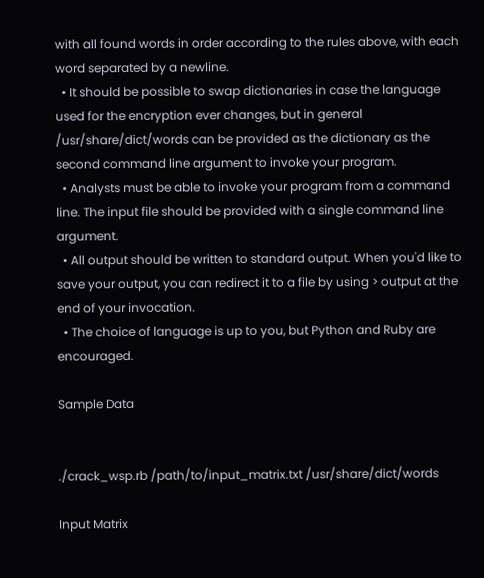with all found words in order according to the rules above, with each word separated by a newline.
  • It should be possible to swap dictionaries in case the language used for the encryption ever changes, but in general /usr/share/dict/words can be provided as the dictionary as the second command line argument to invoke your program.
  • Analysts must be able to invoke your program from a command line. The input file should be provided with a single command line argument.
  • All output should be written to standard output. When you'd like to save your output, you can redirect it to a file by using > output at the end of your invocation.
  • The choice of language is up to you, but Python and Ruby are encouraged.

Sample Data


./crack_wsp.rb /path/to/input_matrix.txt /usr/share/dict/words

Input Matrix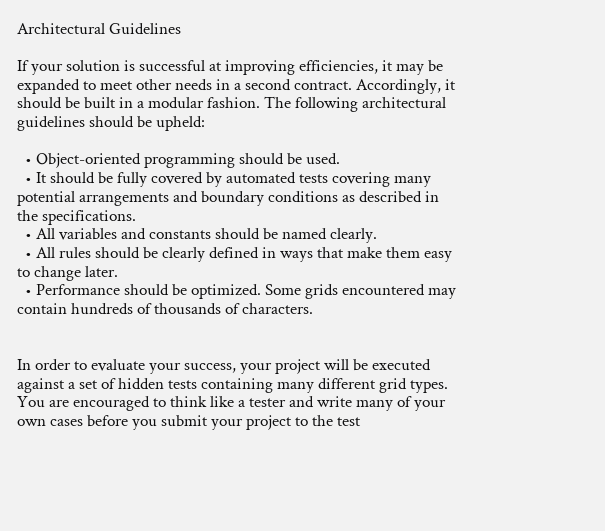Architectural Guidelines

If your solution is successful at improving efficiencies, it may be expanded to meet other needs in a second contract. Accordingly, it should be built in a modular fashion. The following architectural guidelines should be upheld:

  • Object-oriented programming should be used.
  • It should be fully covered by automated tests covering many potential arrangements and boundary conditions as described in the specifications.
  • All variables and constants should be named clearly.
  • All rules should be clearly defined in ways that make them easy to change later.
  • Performance should be optimized. Some grids encountered may contain hundreds of thousands of characters.


In order to evaluate your success, your project will be executed against a set of hidden tests containing many different grid types. You are encouraged to think like a tester and write many of your own cases before you submit your project to the test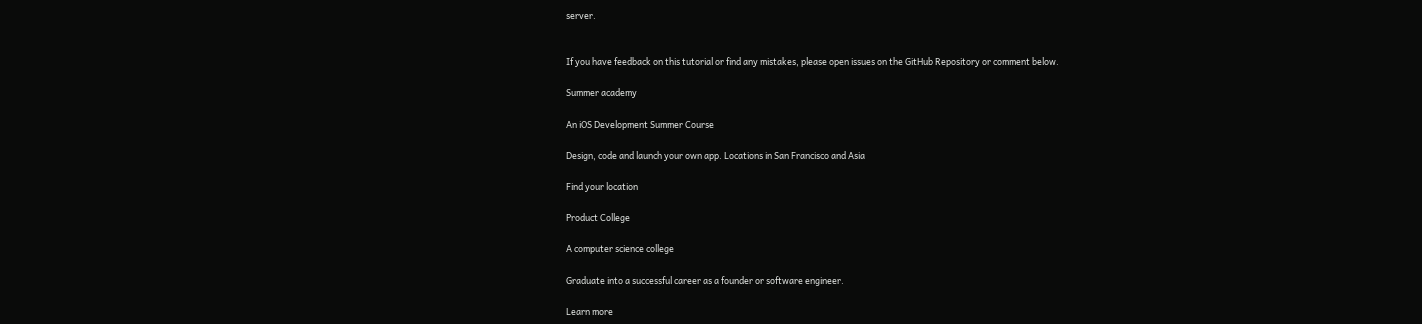server.


If you have feedback on this tutorial or find any mistakes, please open issues on the GitHub Repository or comment below.

Summer academy

An iOS Development Summer Course

Design, code and launch your own app. Locations in San Francisco and Asia

Find your location

Product College

A computer science college

Graduate into a successful career as a founder or software engineer.

Learn more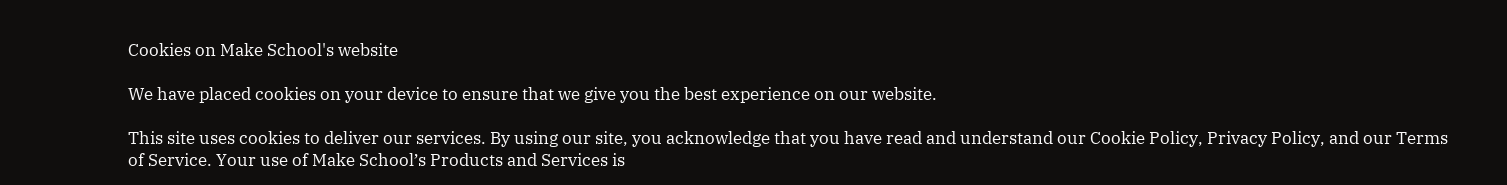Cookies on Make School's website

We have placed cookies on your device to ensure that we give you the best experience on our website.

This site uses cookies to deliver our services. By using our site, you acknowledge that you have read and understand our Cookie Policy, Privacy Policy, and our Terms of Service. Your use of Make School’s Products and Services is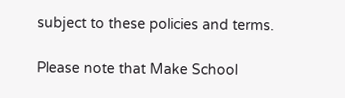subject to these policies and terms.

Please note that Make School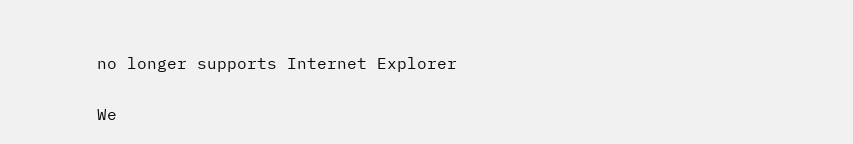no longer supports Internet Explorer

We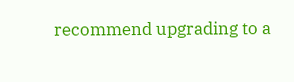recommend upgrading to a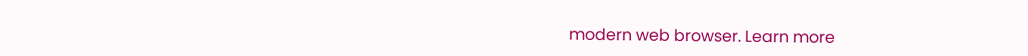modern web browser. Learn more